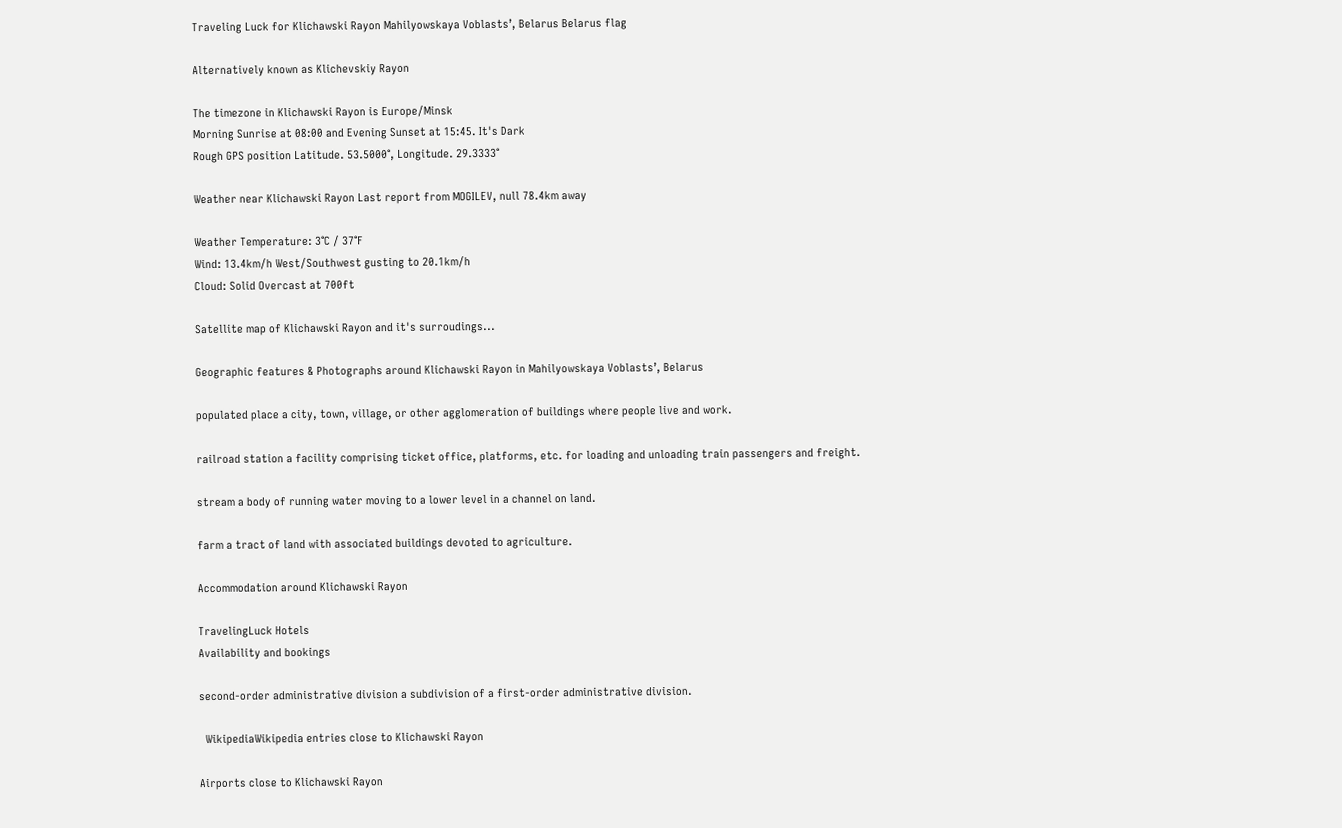Traveling Luck for Klichawski Rayon Mahilyowskaya Voblastsʼ, Belarus Belarus flag

Alternatively known as Klichevskiy Rayon

The timezone in Klichawski Rayon is Europe/Minsk
Morning Sunrise at 08:00 and Evening Sunset at 15:45. It's Dark
Rough GPS position Latitude. 53.5000°, Longitude. 29.3333°

Weather near Klichawski Rayon Last report from MOGILEV, null 78.4km away

Weather Temperature: 3°C / 37°F
Wind: 13.4km/h West/Southwest gusting to 20.1km/h
Cloud: Solid Overcast at 700ft

Satellite map of Klichawski Rayon and it's surroudings...

Geographic features & Photographs around Klichawski Rayon in Mahilyowskaya Voblastsʼ, Belarus

populated place a city, town, village, or other agglomeration of buildings where people live and work.

railroad station a facility comprising ticket office, platforms, etc. for loading and unloading train passengers and freight.

stream a body of running water moving to a lower level in a channel on land.

farm a tract of land with associated buildings devoted to agriculture.

Accommodation around Klichawski Rayon

TravelingLuck Hotels
Availability and bookings

second-order administrative division a subdivision of a first-order administrative division.

  WikipediaWikipedia entries close to Klichawski Rayon

Airports close to Klichawski Rayon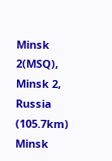Minsk 2(MSQ), Minsk 2, Russia (105.7km)
Minsk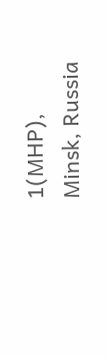1(MHP), Minsk, Russia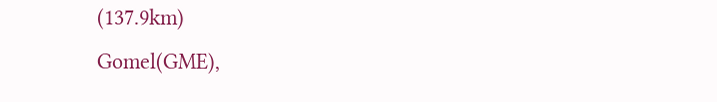(137.9km)
Gomel(GME),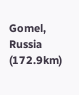Gomel, Russia (172.9km)